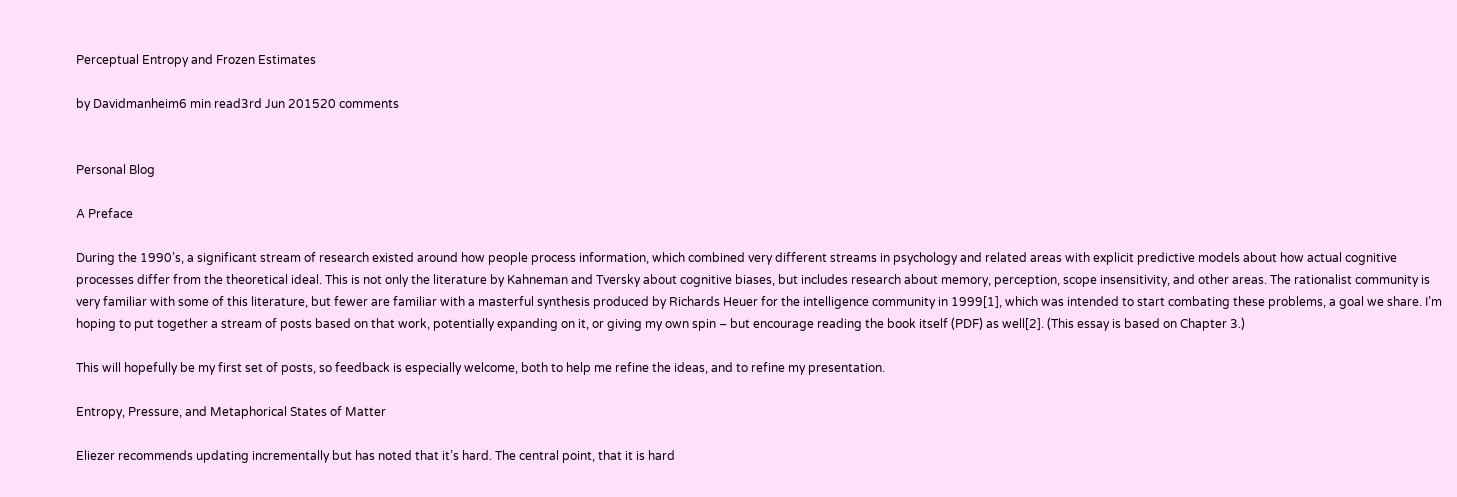Perceptual Entropy and Frozen Estimates

by Davidmanheim6 min read3rd Jun 201520 comments


Personal Blog

A Preface

During the 1990’s, a significant stream of research existed around how people process information, which combined very different streams in psychology and related areas with explicit predictive models about how actual cognitive processes differ from the theoretical ideal. This is not only the literature by Kahneman and Tversky about cognitive biases, but includes research about memory, perception, scope insensitivity, and other areas. The rationalist community is very familiar with some of this literature, but fewer are familiar with a masterful synthesis produced by Richards Heuer for the intelligence community in 1999[1], which was intended to start combating these problems, a goal we share. I’m hoping to put together a stream of posts based on that work, potentially expanding on it, or giving my own spin – but encourage reading the book itself (PDF) as well[2]. (This essay is based on Chapter 3.)

This will hopefully be my first set of posts, so feedback is especially welcome, both to help me refine the ideas, and to refine my presentation.

Entropy, Pressure, and Metaphorical States of Matter

Eliezer recommends updating incrementally but has noted that it’s hard. The central point, that it is hard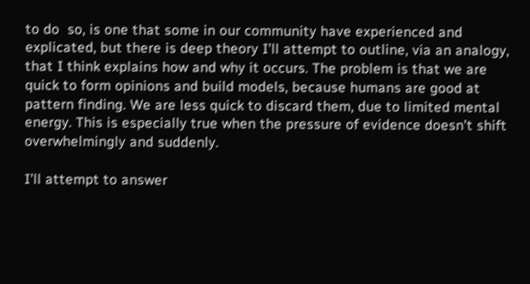to do  so, is one that some in our community have experienced and explicated, but there is deep theory I’ll attempt to outline, via an analogy, that I think explains how and why it occurs. The problem is that we are quick to form opinions and build models, because humans are good at pattern finding. We are less quick to discard them, due to limited mental energy. This is especially true when the pressure of evidence doesn’t shift overwhelmingly and suddenly.

I’ll attempt to answer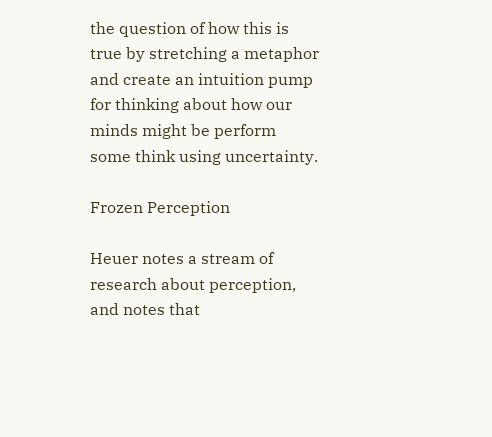the question of how this is true by stretching a metaphor and create an intuition pump for thinking about how our minds might be perform some think using uncertainty.

Frozen Perception

Heuer notes a stream of research about perception, and notes that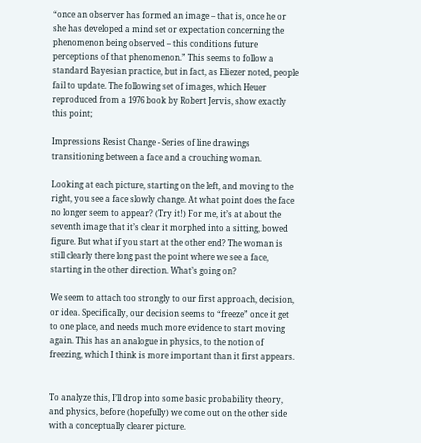“once an observer has formed an image – that is, once he or she has developed a mind set or expectation concerning the phenomenon being observed – this conditions future perceptions of that phenomenon.” This seems to follow a standard Bayesian practice, but in fact, as Eliezer noted, people fail to update. The following set of images, which Heuer reproduced from a 1976 book by Robert Jervis, show exactly this point;

Impressions Resist Change - Series of line drawings transitioning between a face and a crouching woman.

Looking at each picture, starting on the left, and moving to the right, you see a face slowly change. At what point does the face no longer seem to appear? (Try it!) For me, it’s at about the seventh image that it’s clear it morphed into a sitting, bowed figure. But what if you start at the other end? The woman is still clearly there long past the point where we see a face, starting in the other direction. What’s going on?

We seem to attach too strongly to our first approach, decision, or idea. Specifically, our decision seems to “freeze” once it get to one place, and needs much more evidence to start moving again. This has an analogue in physics, to the notion of freezing, which I think is more important than it first appears.


To analyze this, I’ll drop into some basic probability theory, and physics, before (hopefully) we come out on the other side with a conceptually clearer picture.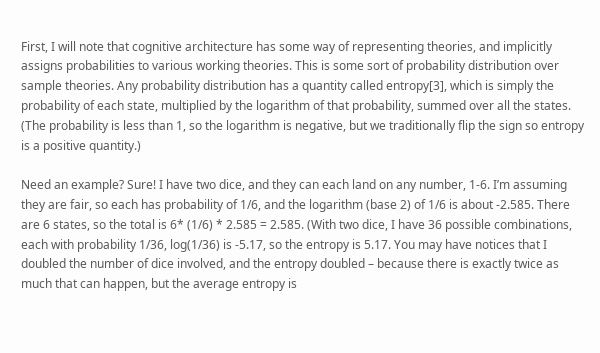First, I will note that cognitive architecture has some way of representing theories, and implicitly assigns probabilities to various working theories. This is some sort of probability distribution over sample theories. Any probability distribution has a quantity called entropy[3], which is simply the probability of each state, multiplied by the logarithm of that probability, summed over all the states. (The probability is less than 1, so the logarithm is negative, but we traditionally flip the sign so entropy is a positive quantity.)

Need an example? Sure! I have two dice, and they can each land on any number, 1-6. I’m assuming they are fair, so each has probability of 1/6, and the logarithm (base 2) of 1/6 is about -2.585. There are 6 states, so the total is 6* (1/6) * 2.585 = 2.585. (With two dice, I have 36 possible combinations, each with probability 1/36, log(1/36) is -5.17, so the entropy is 5.17. You may have notices that I doubled the number of dice involved, and the entropy doubled – because there is exactly twice as much that can happen, but the average entropy is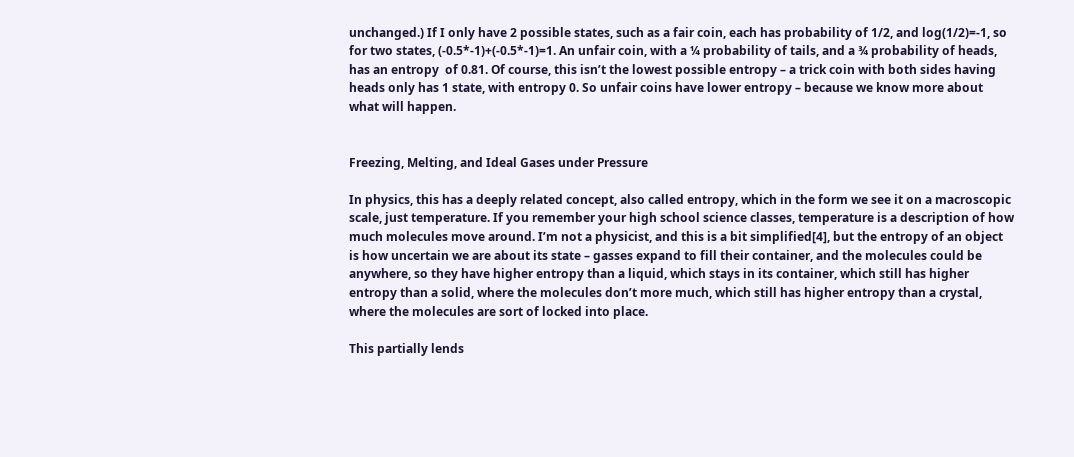unchanged.) If I only have 2 possible states, such as a fair coin, each has probability of 1/2, and log(1/2)=-1, so for two states, (-0.5*-1)+(-0.5*-1)=1. An unfair coin, with a ¼ probability of tails, and a ¾ probability of heads, has an entropy  of 0.81. Of course, this isn’t the lowest possible entropy – a trick coin with both sides having heads only has 1 state, with entropy 0. So unfair coins have lower entropy – because we know more about what will happen.


Freezing, Melting, and Ideal Gases under Pressure

In physics, this has a deeply related concept, also called entropy, which in the form we see it on a macroscopic scale, just temperature. If you remember your high school science classes, temperature is a description of how much molecules move around. I’m not a physicist, and this is a bit simplified[4], but the entropy of an object is how uncertain we are about its state – gasses expand to fill their container, and the molecules could be anywhere, so they have higher entropy than a liquid, which stays in its container, which still has higher entropy than a solid, where the molecules don’t more much, which still has higher entropy than a crystal, where the molecules are sort of locked into place.

This partially lends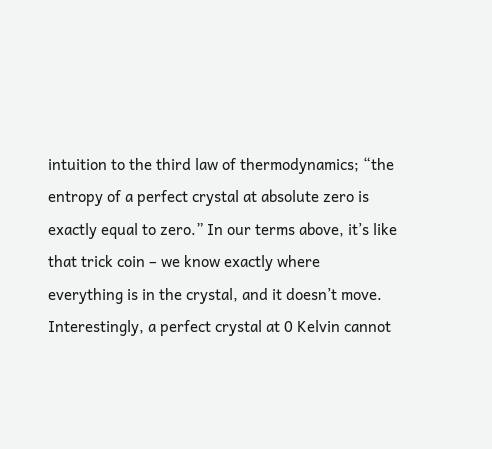intuition to the third law of thermodynamics; “the entropy of a perfect crystal at absolute zero is exactly equal to zero.” In our terms above, it’s like that trick coin – we know exactly where everything is in the crystal, and it doesn’t move. Interestingly, a perfect crystal at 0 Kelvin cannot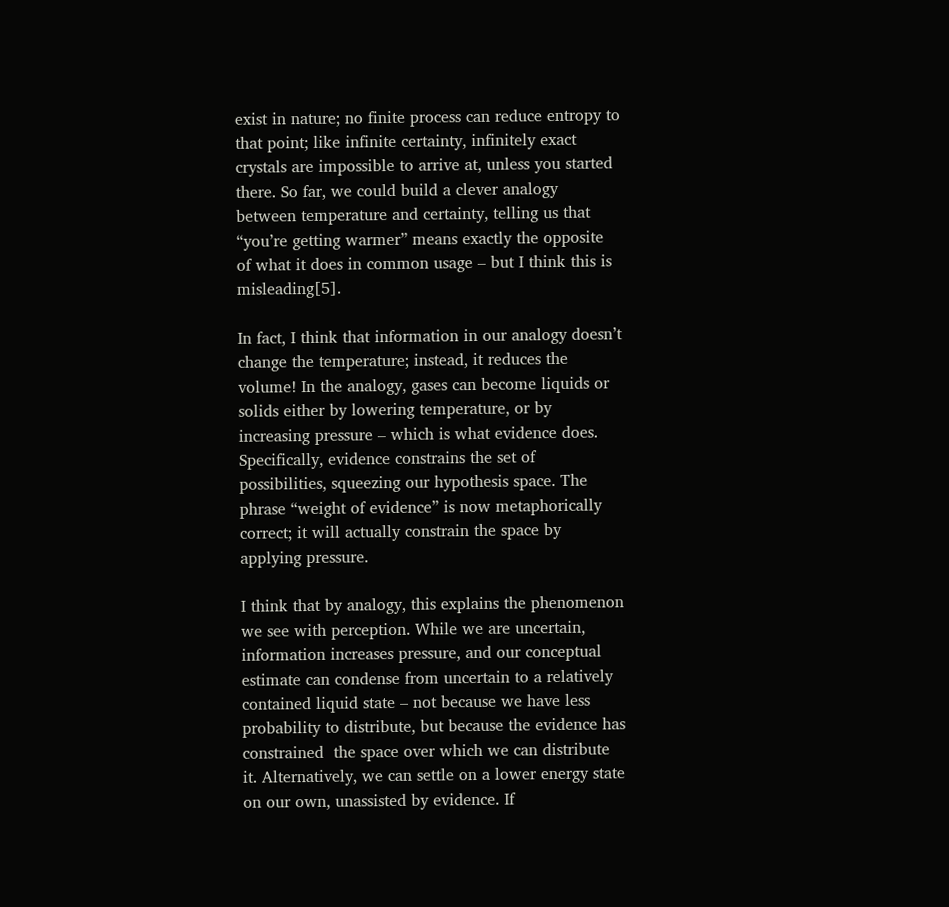exist in nature; no finite process can reduce entropy to that point; like infinite certainty, infinitely exact crystals are impossible to arrive at, unless you started there. So far, we could build a clever analogy between temperature and certainty, telling us that “you’re getting warmer” means exactly the opposite of what it does in common usage – but I think this is misleading[5].

In fact, I think that information in our analogy doesn’t change the temperature; instead, it reduces the volume! In the analogy, gases can become liquids or solids either by lowering temperature, or by increasing pressure – which is what evidence does. Specifically, evidence constrains the set of possibilities, squeezing our hypothesis space. The phrase “weight of evidence” is now metaphorically correct; it will actually constrain the space by applying pressure.

I think that by analogy, this explains the phenomenon we see with perception. While we are uncertain, information increases pressure, and our conceptual estimate can condense from uncertain to a relatively contained liquid state – not because we have less probability to distribute, but because the evidence has constrained  the space over which we can distribute it. Alternatively, we can settle on a lower energy state on our own, unassisted by evidence. If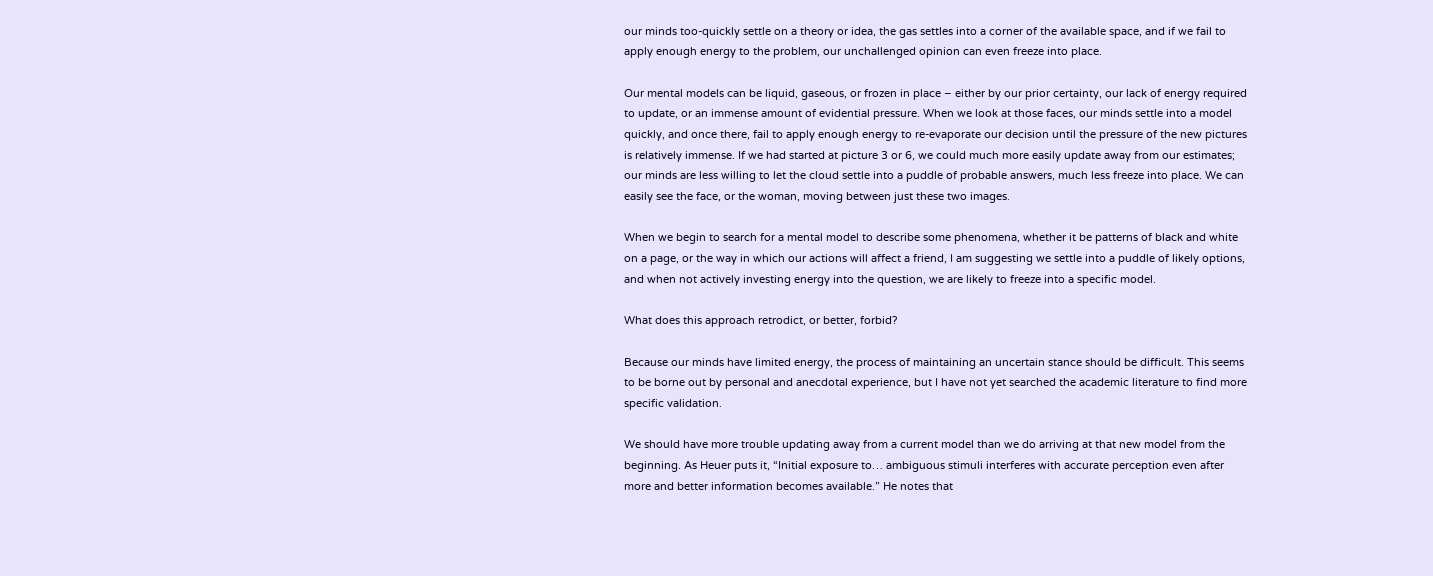our minds too-quickly settle on a theory or idea, the gas settles into a corner of the available space, and if we fail to apply enough energy to the problem, our unchallenged opinion can even freeze into place.

Our mental models can be liquid, gaseous, or frozen in place – either by our prior certainty, our lack of energy required to update, or an immense amount of evidential pressure. When we look at those faces, our minds settle into a model quickly, and once there, fail to apply enough energy to re-evaporate our decision until the pressure of the new pictures is relatively immense. If we had started at picture 3 or 6, we could much more easily update away from our estimates; our minds are less willing to let the cloud settle into a puddle of probable answers, much less freeze into place. We can easily see the face, or the woman, moving between just these two images.

When we begin to search for a mental model to describe some phenomena, whether it be patterns of black and white on a page, or the way in which our actions will affect a friend, I am suggesting we settle into a puddle of likely options, and when not actively investing energy into the question, we are likely to freeze into a specific model.

What does this approach retrodict, or better, forbid?

Because our minds have limited energy, the process of maintaining an uncertain stance should be difficult. This seems to be borne out by personal and anecdotal experience, but I have not yet searched the academic literature to find more specific validation.

We should have more trouble updating away from a current model than we do arriving at that new model from the beginning. As Heuer puts it, “Initial exposure to… ambiguous stimuli interferes with accurate perception even after more and better information becomes available.” He notes that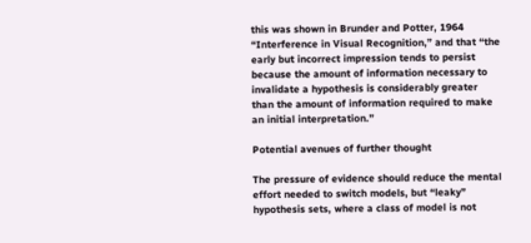this was shown in Brunder and Potter, 1964 “Interference in Visual Recognition,” and that “the early but incorrect impression tends to persist because the amount of information necessary to invalidate a hypothesis is considerably greater than the amount of information required to make an initial interpretation.”

Potential avenues of further thought

The pressure of evidence should reduce the mental effort needed to switch models, but “leaky” hypothesis sets, where a class of model is not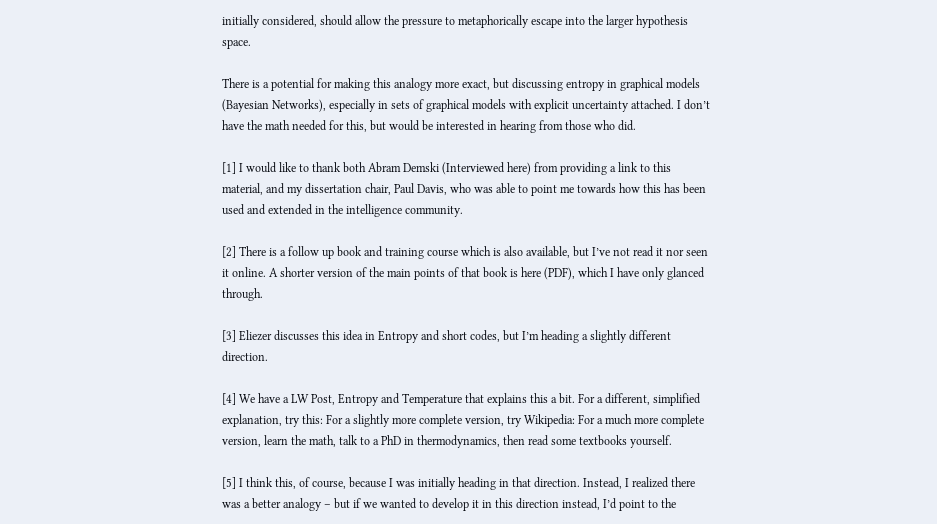initially considered, should allow the pressure to metaphorically escape into the larger hypothesis space.

There is a potential for making this analogy more exact, but discussing entropy in graphical models (Bayesian Networks), especially in sets of graphical models with explicit uncertainty attached. I don’t have the math needed for this, but would be interested in hearing from those who did.

[1] I would like to thank both Abram Demski (Interviewed here) from providing a link to this material, and my dissertation chair, Paul Davis, who was able to point me towards how this has been used and extended in the intelligence community.

[2] There is a follow up book and training course which is also available, but I’ve not read it nor seen it online. A shorter version of the main points of that book is here (PDF), which I have only glanced through.

[3] Eliezer discusses this idea in Entropy and short codes, but I’m heading a slightly different direction.

[4] We have a LW Post, Entropy and Temperature that explains this a bit. For a different, simplified explanation, try this: For a slightly more complete version, try Wikipedia: For a much more complete version, learn the math, talk to a PhD in thermodynamics, then read some textbooks yourself.

[5] I think this, of course, because I was initially heading in that direction. Instead, I realized there was a better analogy – but if we wanted to develop it in this direction instead, I’d point to the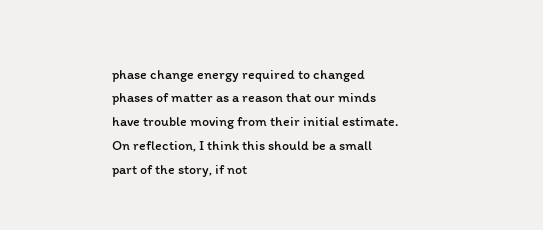phase change energy required to changed phases of matter as a reason that our minds have trouble moving from their initial estimate. On reflection, I think this should be a small part of the story, if not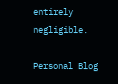entirely negligible.

Personal Blog